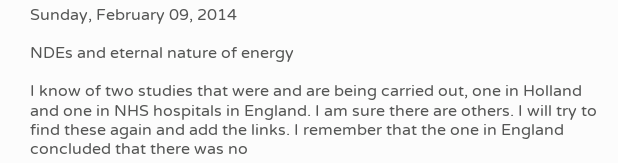Sunday, February 09, 2014

NDEs and eternal nature of energy

I know of two studies that were and are being carried out, one in Holland and one in NHS hospitals in England. I am sure there are others. I will try to find these again and add the links. I remember that the one in England concluded that there was no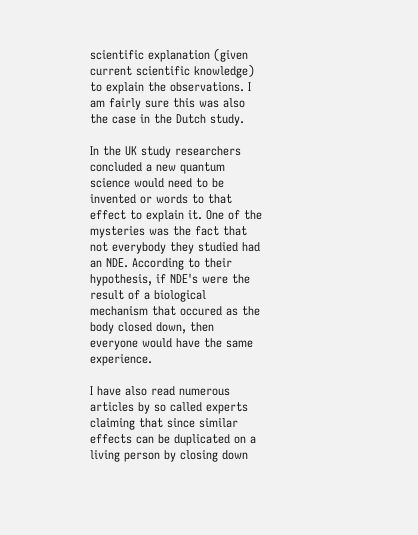scientific explanation (given current scientific knowledge) to explain the observations. I am fairly sure this was also the case in the Dutch study.

In the UK study researchers concluded a new quantum science would need to be invented or words to that effect to explain it. One of the mysteries was the fact that not everybody they studied had an NDE. According to their hypothesis, if NDE's were the result of a biological mechanism that occured as the body closed down, then everyone would have the same experience.

I have also read numerous articles by so called experts claiming that since similar effects can be duplicated on a living person by closing down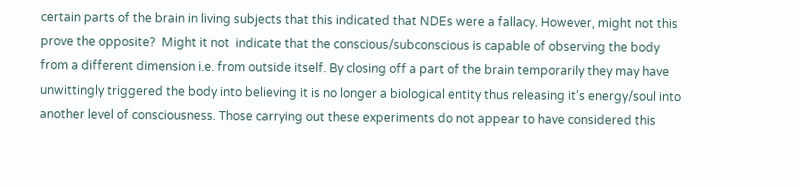certain parts of the brain in living subjects that this indicated that NDEs were a fallacy. However, might not this prove the opposite?  Might it not  indicate that the conscious/subconscious is capable of observing the body from a different dimension i.e. from outside itself. By closing off a part of the brain temporarily they may have unwittingly triggered the body into believing it is no longer a biological entity thus releasing it's energy/soul into another level of consciousness. Those carrying out these experiments do not appear to have considered this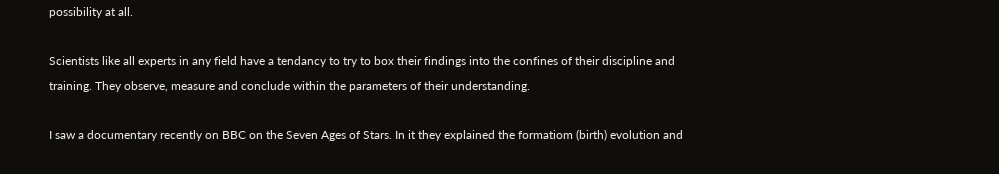possibility at all.

Scientists like all experts in any field have a tendancy to try to box their findings into the confines of their discipline and training. They observe, measure and conclude within the parameters of their understanding.

I saw a documentary recently on BBC on the Seven Ages of Stars. In it they explained the formatiom (birth) evolution and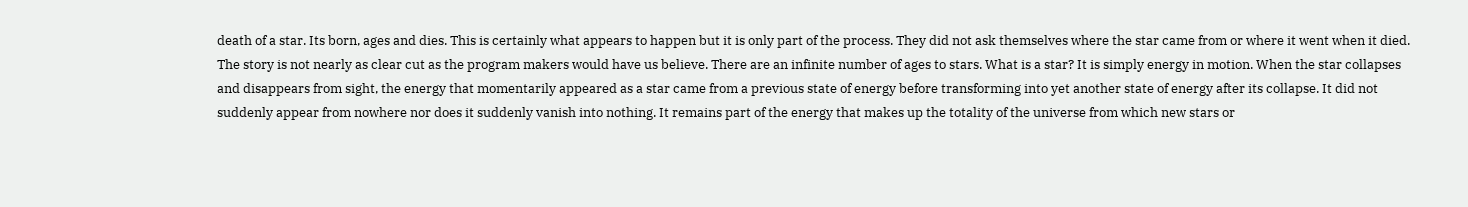death of a star. Its born, ages and dies. This is certainly what appears to happen but it is only part of the process. They did not ask themselves where the star came from or where it went when it died. The story is not nearly as clear cut as the program makers would have us believe. There are an infinite number of ages to stars. What is a star? It is simply energy in motion. When the star collapses and disappears from sight, the energy that momentarily appeared as a star came from a previous state of energy before transforming into yet another state of energy after its collapse. It did not suddenly appear from nowhere nor does it suddenly vanish into nothing. It remains part of the energy that makes up the totality of the universe from which new stars or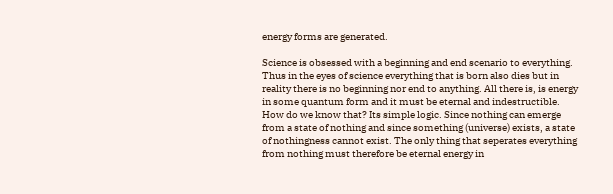energy forms are generated.

Science is obsessed with a beginning and end scenario to everything. Thus in the eyes of science everything that is born also dies but in reality there is no beginning nor end to anything. All there is, is energy in some quantum form and it must be eternal and indestructible. How do we know that? Its simple logic. Since nothing can emerge from a state of nothing and since something (universe) exists, a state of nothingness cannot exist. The only thing that seperates everything from nothing must therefore be eternal energy in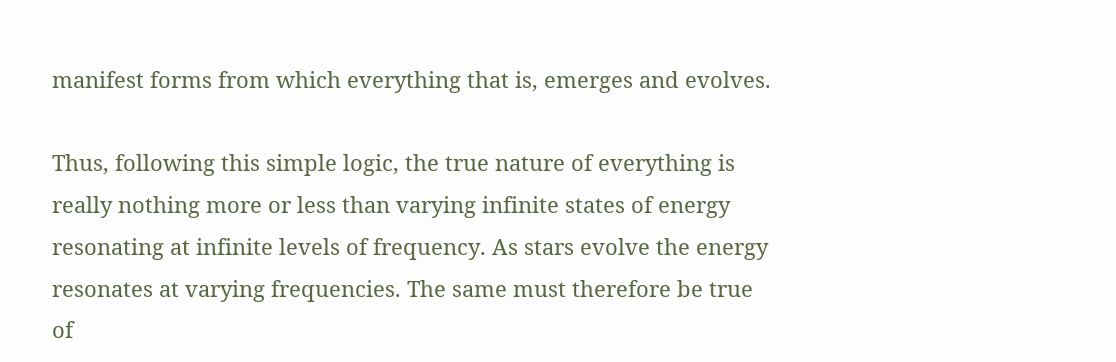manifest forms from which everything that is, emerges and evolves.

Thus, following this simple logic, the true nature of everything is really nothing more or less than varying infinite states of energy resonating at infinite levels of frequency. As stars evolve the energy resonates at varying frequencies. The same must therefore be true of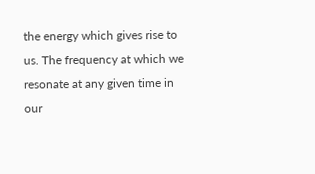the energy which gives rise to us. The frequency at which we resonate at any given time in our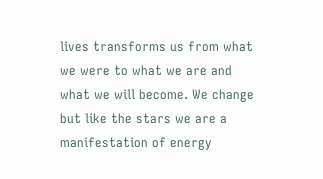lives transforms us from what we were to what we are and what we will become. We change but like the stars we are a manifestation of energy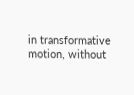in transformative motion, without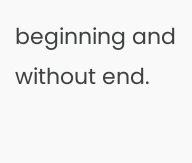beginning and without end.